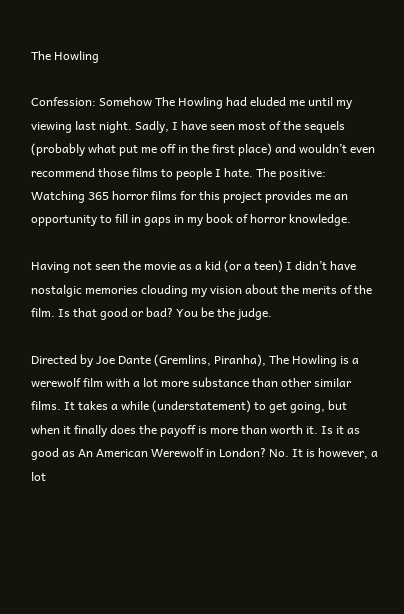The Howling

Confession: Somehow The Howling had eluded me until my viewing last night. Sadly, I have seen most of the sequels (probably what put me off in the first place) and wouldn’t even recommend those films to people I hate. The positive: Watching 365 horror films for this project provides me an opportunity to fill in gaps in my book of horror knowledge.

Having not seen the movie as a kid (or a teen) I didn’t have nostalgic memories clouding my vision about the merits of the film. Is that good or bad? You be the judge.

Directed by Joe Dante (Gremlins, Piranha), The Howling is a werewolf film with a lot more substance than other similar films. It takes a while (understatement) to get going, but when it finally does the payoff is more than worth it. Is it as good as An American Werewolf in London? No. It is however, a lot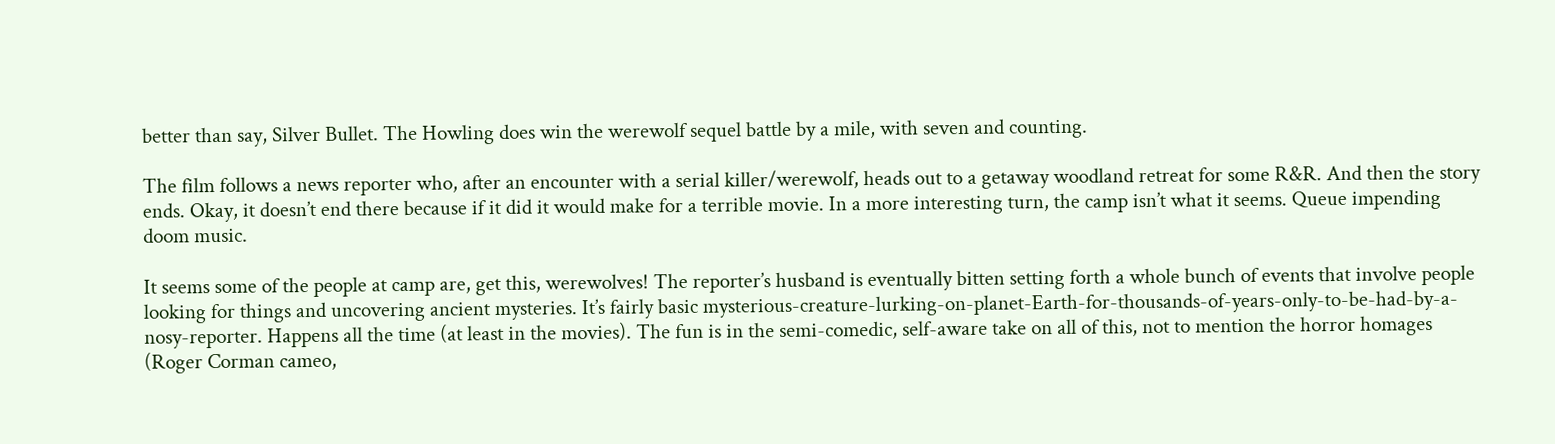better than say, Silver Bullet. The Howling does win the werewolf sequel battle by a mile, with seven and counting.

The film follows a news reporter who, after an encounter with a serial killer/werewolf, heads out to a getaway woodland retreat for some R&R. And then the story ends. Okay, it doesn’t end there because if it did it would make for a terrible movie. In a more interesting turn, the camp isn’t what it seems. Queue impending doom music.

It seems some of the people at camp are, get this, werewolves! The reporter’s husband is eventually bitten setting forth a whole bunch of events that involve people looking for things and uncovering ancient mysteries. It’s fairly basic mysterious-creature-lurking-on-planet-Earth-for-thousands-of-years-only-to-be-had-by-a-nosy-reporter. Happens all the time (at least in the movies). The fun is in the semi-comedic, self-aware take on all of this, not to mention the horror homages (Roger Corman cameo,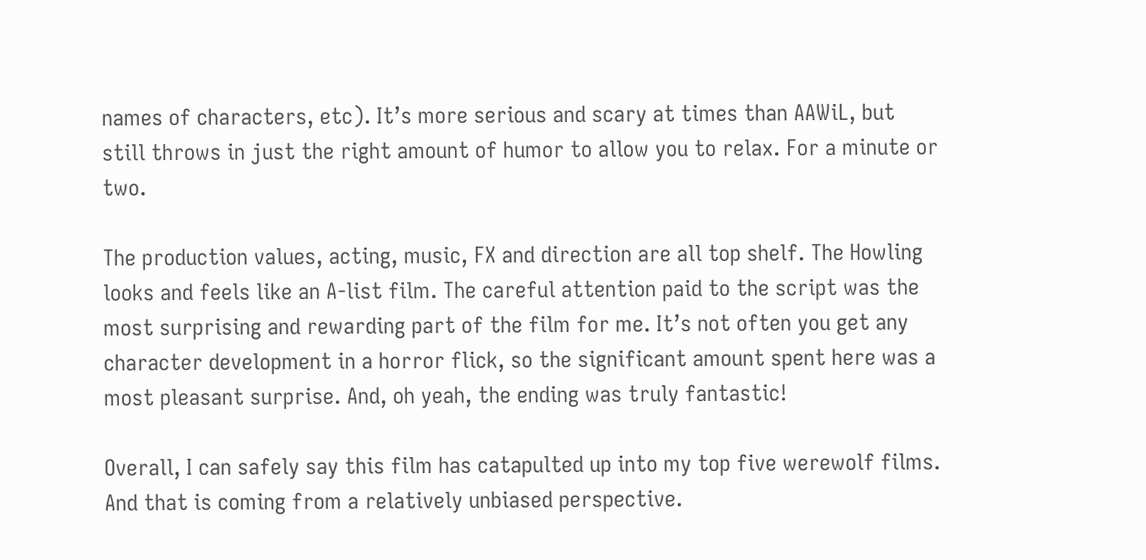names of characters, etc). It’s more serious and scary at times than AAWiL, but still throws in just the right amount of humor to allow you to relax. For a minute or two.

The production values, acting, music, FX and direction are all top shelf. The Howling looks and feels like an A-list film. The careful attention paid to the script was the most surprising and rewarding part of the film for me. It’s not often you get any character development in a horror flick, so the significant amount spent here was a most pleasant surprise. And, oh yeah, the ending was truly fantastic!

Overall, I can safely say this film has catapulted up into my top five werewolf films. And that is coming from a relatively unbiased perspective.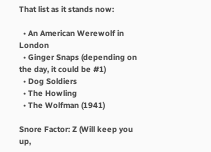That list as it stands now:

  • An American Werewolf in London
  • Ginger Snaps (depending on the day, it could be #1)
  • Dog Soldiers
  • The Howling
  • The Wolfman (1941)

Snore Factor: Z (Will keep you up,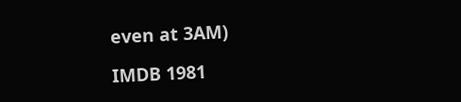even at 3AM)

IMDB 1981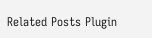Related Posts Plugin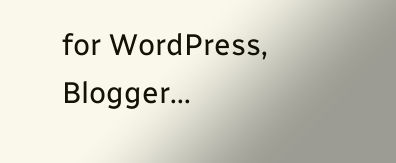for WordPress, Blogger...